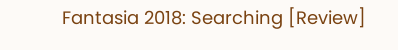Fantasia 2018: Searching [Review]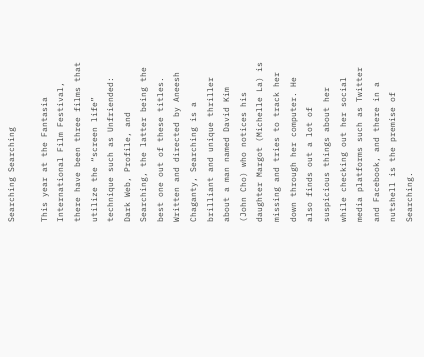Searching Searching

This year at the Fantasia International Film Festival, there have been three films that utilize the “screen life” technique such as Unfriended: Dark Web, Profile, and Searching, the latter being the best one out of these titles. Written and directed by Aneesh Chaganty, Searching is a brilliant and unique thriller about a man named David Kim (John Cho) who notices his daughter Margot (Michelle La) is missing and tries to track her down through her computer. He also finds out a lot of suspicious things about her while checking out her social media platforms such as Twitter and Facebook, and there in a nutshell is the premise of Searching.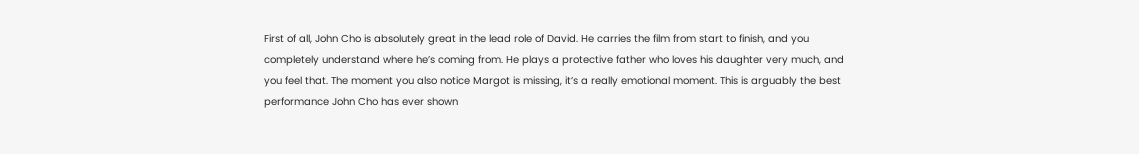First of all, John Cho is absolutely great in the lead role of David. He carries the film from start to finish, and you completely understand where he’s coming from. He plays a protective father who loves his daughter very much, and you feel that. The moment you also notice Margot is missing, it’s a really emotional moment. This is arguably the best performance John Cho has ever shown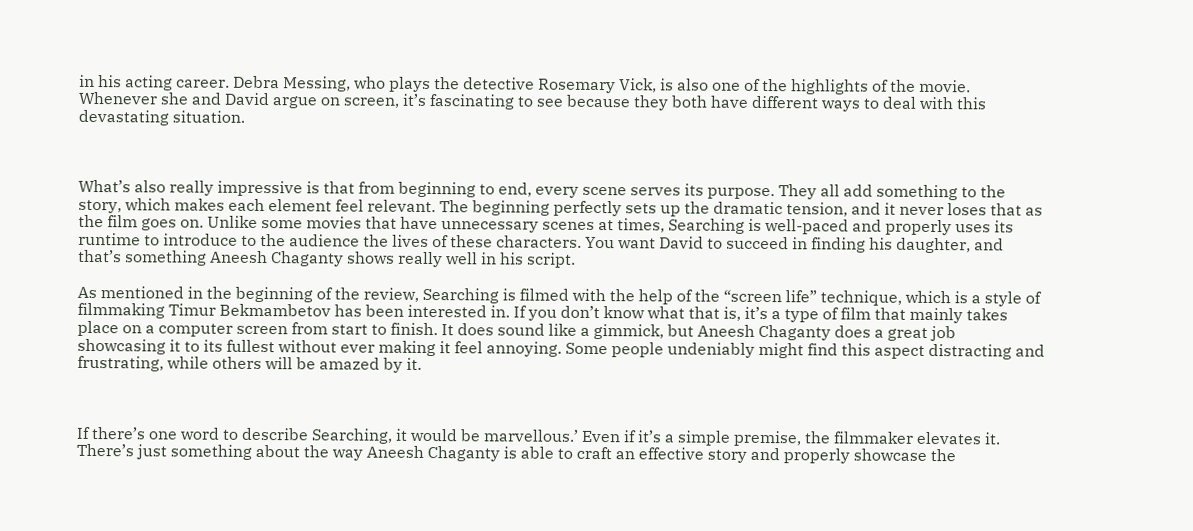in his acting career. Debra Messing, who plays the detective Rosemary Vick, is also one of the highlights of the movie. Whenever she and David argue on screen, it’s fascinating to see because they both have different ways to deal with this devastating situation.



What’s also really impressive is that from beginning to end, every scene serves its purpose. They all add something to the story, which makes each element feel relevant. The beginning perfectly sets up the dramatic tension, and it never loses that as the film goes on. Unlike some movies that have unnecessary scenes at times, Searching is well-paced and properly uses its runtime to introduce to the audience the lives of these characters. You want David to succeed in finding his daughter, and that’s something Aneesh Chaganty shows really well in his script.

As mentioned in the beginning of the review, Searching is filmed with the help of the “screen life” technique, which is a style of filmmaking Timur Bekmambetov has been interested in. If you don’t know what that is, it’s a type of film that mainly takes place on a computer screen from start to finish. It does sound like a gimmick, but Aneesh Chaganty does a great job showcasing it to its fullest without ever making it feel annoying. Some people undeniably might find this aspect distracting and frustrating, while others will be amazed by it.



If there’s one word to describe Searching, it would be marvellous.’ Even if it’s a simple premise, the filmmaker elevates it. There’s just something about the way Aneesh Chaganty is able to craft an effective story and properly showcase the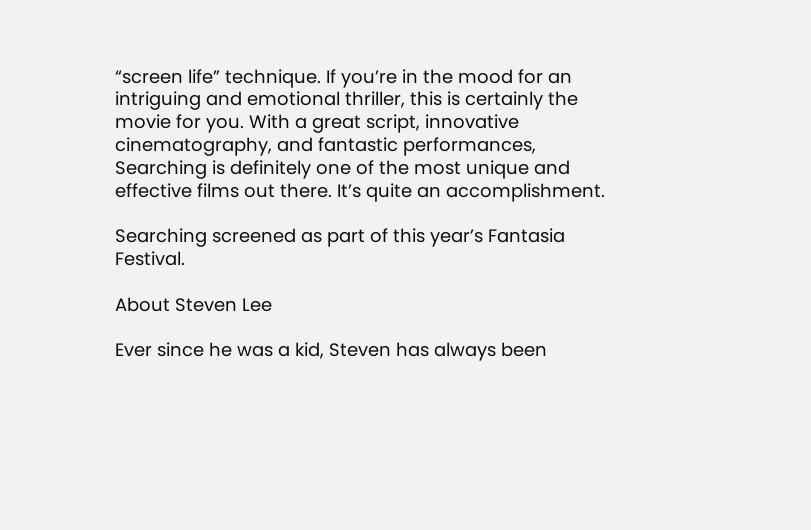“screen life” technique. If you’re in the mood for an intriguing and emotional thriller, this is certainly the movie for you. With a great script, innovative cinematography, and fantastic performances, Searching is definitely one of the most unique and effective films out there. It’s quite an accomplishment.

Searching screened as part of this year’s Fantasia Festival.

About Steven Lee

Ever since he was a kid, Steven has always been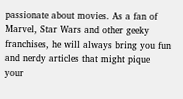passionate about movies. As a fan of Marvel, Star Wars and other geeky franchises, he will always bring you fun and nerdy articles that might pique your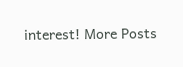interest! More Posts